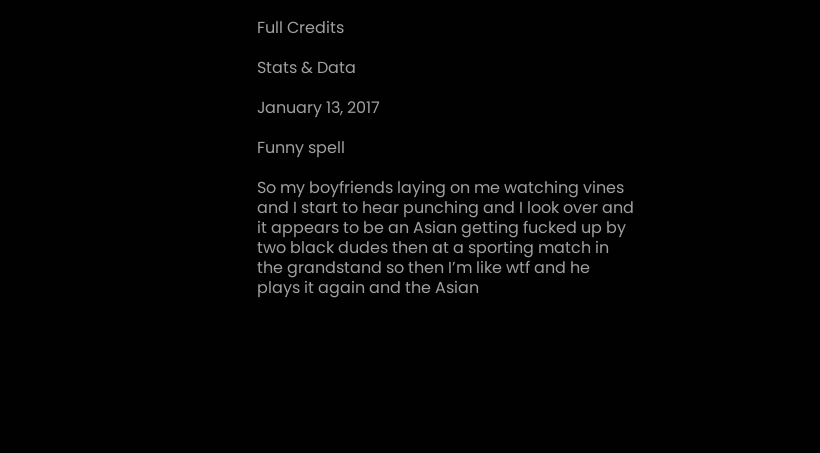Full Credits

Stats & Data

January 13, 2017

Funny spell

So my boyfriends laying on me watching vines and I start to hear punching and I look over and it appears to be an Asian getting fucked up by two black dudes then at a sporting match in the grandstand so then I’m like wtf and he plays it again and the Asian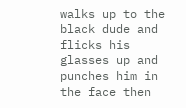walks up to the black dude and flicks his glasses up and punches him in the face then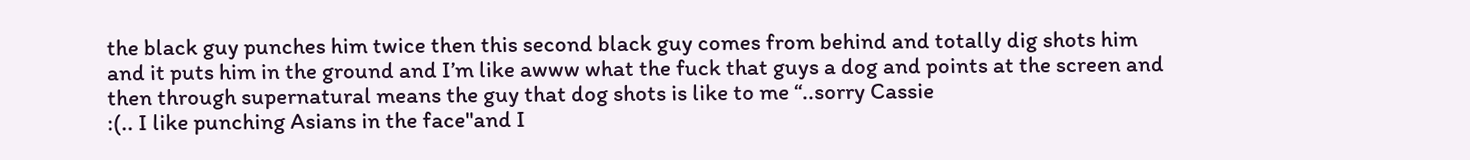the black guy punches him twice then this second black guy comes from behind and totally dig shots him and it puts him in the ground and I’m like awww what the fuck that guys a dog and points at the screen and then through supernatural means the guy that dog shots is like to me “..sorry Cassie
:(.. I like punching Asians in the face"and I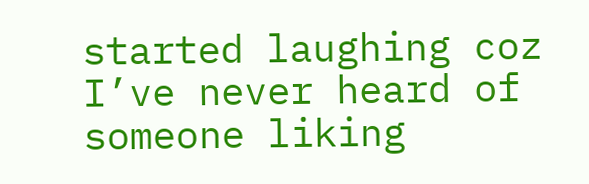started laughing coz I’ve never heard of someone liking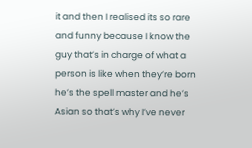it and then I realised its so rare and funny because I know the guy that’s in charge of what a person is like when they’re born he’s the spell master and he’s Asian so that’s why I’ve never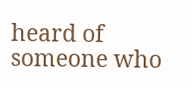heard of someone who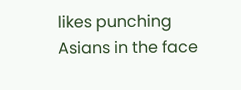likes punching Asians in the face